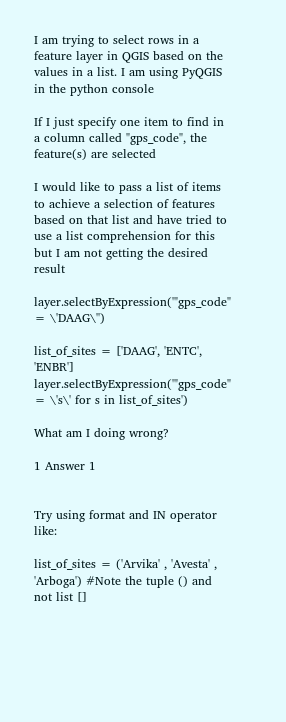I am trying to select rows in a feature layer in QGIS based on the values in a list. I am using PyQGIS in the python console

If I just specify one item to find in a column called "gps_code", the feature(s) are selected

I would like to pass a list of items to achieve a selection of features based on that list and have tried to use a list comprehension for this but I am not getting the desired result

layer.selectByExpression('"gps_code" = \'DAAG\'')

list_of_sites = ['DAAG', 'ENTC', 'ENBR']
layer.selectByExpression('"gps_code" = \'s\' for s in list_of_sites')

What am I doing wrong?

1 Answer 1


Try using format and IN operator like:

list_of_sites = ('Arvika' , 'Avesta' , 'Arboga') #Note the tuple () and not list []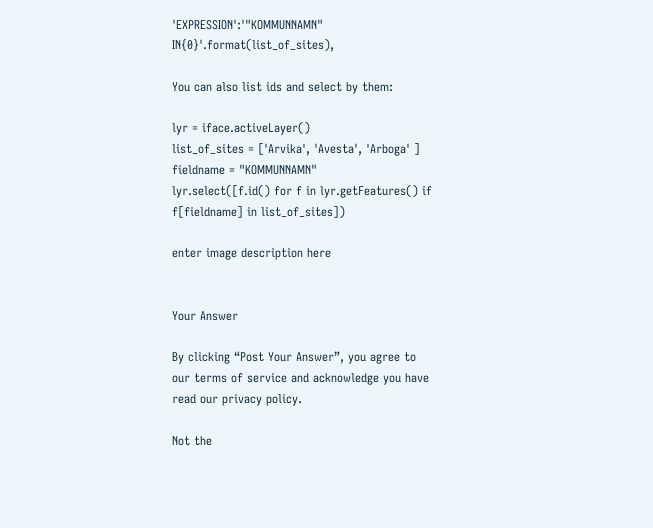'EXPRESSION':'"KOMMUNNAMN" IN{0}'.format(list_of_sites),

You can also list ids and select by them:

lyr = iface.activeLayer()
list_of_sites = ['Arvika', 'Avesta', 'Arboga' ]
fieldname = "KOMMUNNAMN"
lyr.select([f.id() for f in lyr.getFeatures() if f[fieldname] in list_of_sites])

enter image description here


Your Answer

By clicking “Post Your Answer”, you agree to our terms of service and acknowledge you have read our privacy policy.

Not the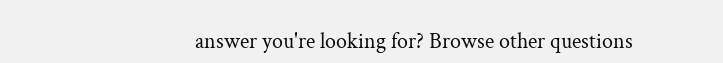answer you're looking for? Browse other questions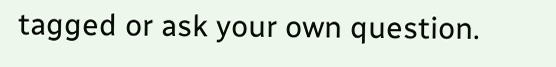tagged or ask your own question.